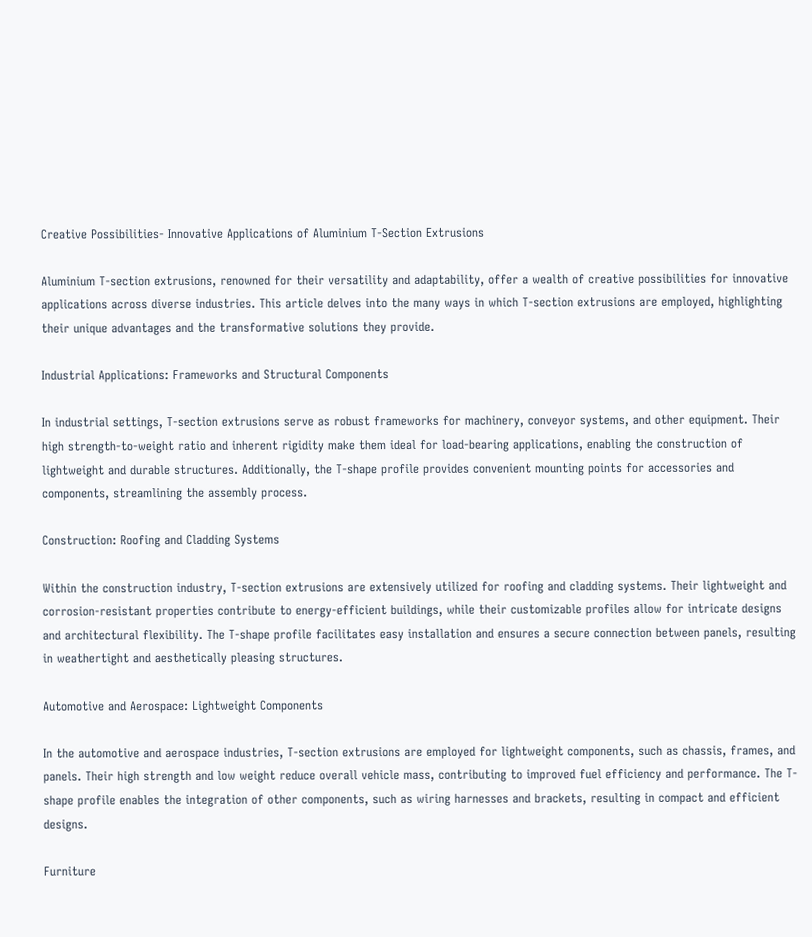Creative Possibilities- Innovative Applications of Aluminium T-Section Extrusions

Aluminium T-section extrusions, renowned for their versatility and adaptability, offer a wealth of creative possibilities for innovative applications across diverse industries. This article delves into the many ways in which T-section extrusions are employed, highlighting their unique advantages and the transformative solutions they provide.

Industrial Applications: Frameworks and Structural Components

In industrial settings, T-section extrusions serve as robust frameworks for machinery, conveyor systems, and other equipment. Their high strength-to-weight ratio and inherent rigidity make them ideal for load-bearing applications, enabling the construction of lightweight and durable structures. Additionally, the T-shape profile provides convenient mounting points for accessories and components, streamlining the assembly process.

Construction: Roofing and Cladding Systems

Within the construction industry, T-section extrusions are extensively utilized for roofing and cladding systems. Their lightweight and corrosion-resistant properties contribute to energy-efficient buildings, while their customizable profiles allow for intricate designs and architectural flexibility. The T-shape profile facilitates easy installation and ensures a secure connection between panels, resulting in weathertight and aesthetically pleasing structures.

Automotive and Aerospace: Lightweight Components

In the automotive and aerospace industries, T-section extrusions are employed for lightweight components, such as chassis, frames, and panels. Their high strength and low weight reduce overall vehicle mass, contributing to improved fuel efficiency and performance. The T-shape profile enables the integration of other components, such as wiring harnesses and brackets, resulting in compact and efficient designs.

Furniture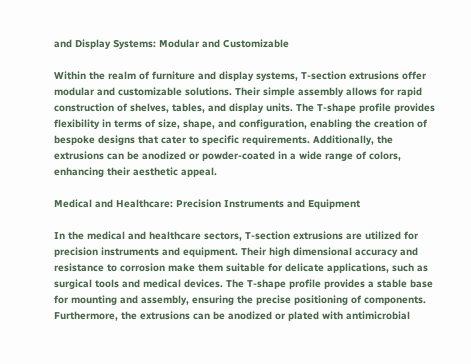and Display Systems: Modular and Customizable

Within the realm of furniture and display systems, T-section extrusions offer modular and customizable solutions. Their simple assembly allows for rapid construction of shelves, tables, and display units. The T-shape profile provides flexibility in terms of size, shape, and configuration, enabling the creation of bespoke designs that cater to specific requirements. Additionally, the extrusions can be anodized or powder-coated in a wide range of colors, enhancing their aesthetic appeal.

Medical and Healthcare: Precision Instruments and Equipment

In the medical and healthcare sectors, T-section extrusions are utilized for precision instruments and equipment. Their high dimensional accuracy and resistance to corrosion make them suitable for delicate applications, such as surgical tools and medical devices. The T-shape profile provides a stable base for mounting and assembly, ensuring the precise positioning of components. Furthermore, the extrusions can be anodized or plated with antimicrobial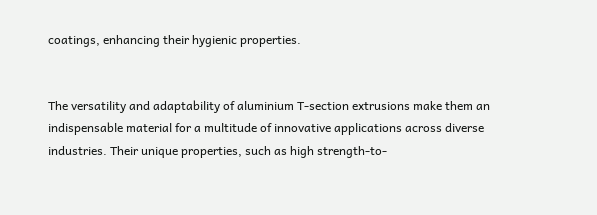coatings, enhancing their hygienic properties.


The versatility and adaptability of aluminium T-section extrusions make them an indispensable material for a multitude of innovative applications across diverse industries. Their unique properties, such as high strength-to-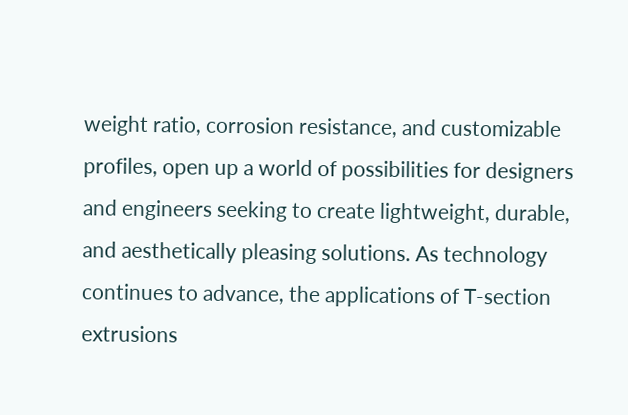weight ratio, corrosion resistance, and customizable profiles, open up a world of possibilities for designers and engineers seeking to create lightweight, durable, and aesthetically pleasing solutions. As technology continues to advance, the applications of T-section extrusions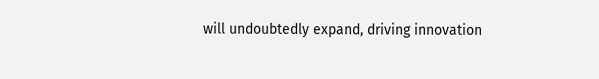will undoubtedly expand, driving innovation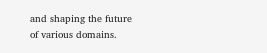and shaping the future of various domains.